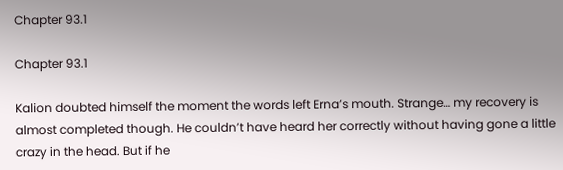Chapter 93.1

Chapter 93.1

Kalion doubted himself the moment the words left Erna’s mouth. Strange… my recovery is almost completed though. He couldn’t have heard her correctly without having gone a little crazy in the head. But if he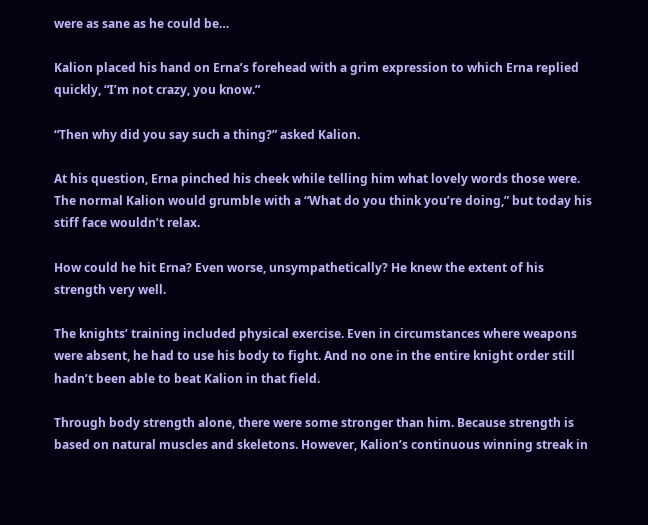were as sane as he could be…

Kalion placed his hand on Erna’s forehead with a grim expression to which Erna replied quickly, “I’m not crazy, you know.”

“Then why did you say such a thing?” asked Kalion.

At his question, Erna pinched his cheek while telling him what lovely words those were. The normal Kalion would grumble with a “What do you think you’re doing,” but today his stiff face wouldn’t relax.

How could he hit Erna? Even worse, unsympathetically? He knew the extent of his strength very well.

The knights’ training included physical exercise. Even in circumstances where weapons were absent, he had to use his body to fight. And no one in the entire knight order still hadn’t been able to beat Kalion in that field.

Through body strength alone, there were some stronger than him. Because strength is based on natural muscles and skeletons. However, Kalion’s continuous winning streak in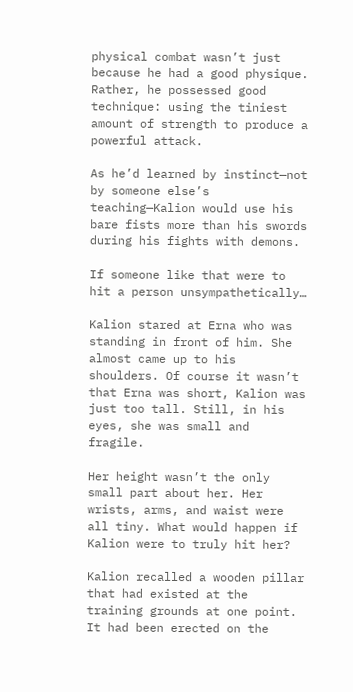physical combat wasn’t just because he had a good physique. Rather, he possessed good technique: using the tiniest amount of strength to produce a powerful attack.

As he’d learned by instinct—not by someone else’s teaching—Kalion would use his bare fists more than his swords during his fights with demons.

If someone like that were to hit a person unsympathetically…

Kalion stared at Erna who was standing in front of him. She almost came up to his shoulders. Of course it wasn’t that Erna was short, Kalion was just too tall. Still, in his eyes, she was small and fragile.

Her height wasn’t the only small part about her. Her wrists, arms, and waist were all tiny. What would happen if Kalion were to truly hit her?

Kalion recalled a wooden pillar that had existed at the training grounds at one point. It had been erected on the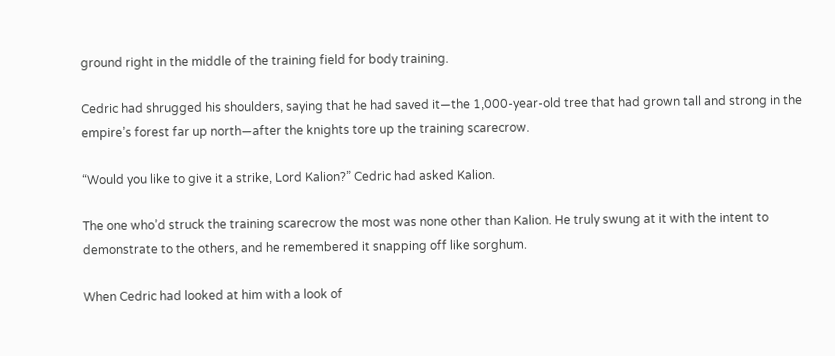ground right in the middle of the training field for body training.

Cedric had shrugged his shoulders, saying that he had saved it—the 1,000-year-old tree that had grown tall and strong in the empire’s forest far up north—after the knights tore up the training scarecrow.

“Would you like to give it a strike, Lord Kalion?” Cedric had asked Kalion.

The one who’d struck the training scarecrow the most was none other than Kalion. He truly swung at it with the intent to demonstrate to the others, and he remembered it snapping off like sorghum.

When Cedric had looked at him with a look of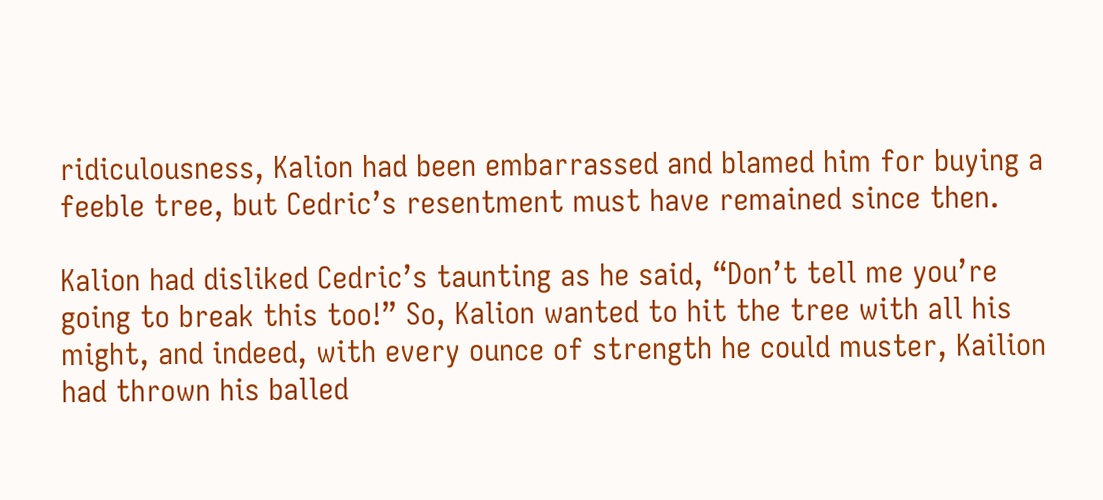ridiculousness, Kalion had been embarrassed and blamed him for buying a feeble tree, but Cedric’s resentment must have remained since then.

Kalion had disliked Cedric’s taunting as he said, “Don’t tell me you’re going to break this too!” So, Kalion wanted to hit the tree with all his might, and indeed, with every ounce of strength he could muster, Kailion had thrown his balled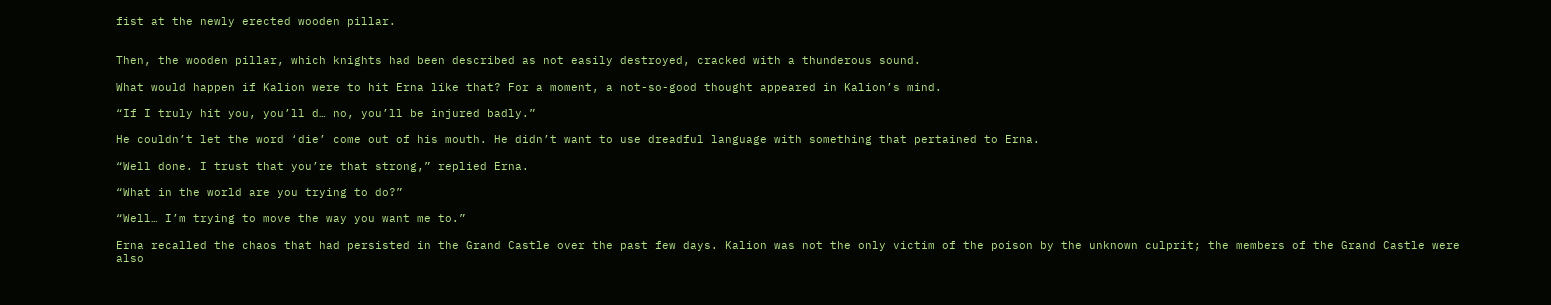fist at the newly erected wooden pillar.


Then, the wooden pillar, which knights had been described as not easily destroyed, cracked with a thunderous sound.

What would happen if Kalion were to hit Erna like that? For a moment, a not-so-good thought appeared in Kalion’s mind.

“If I truly hit you, you’ll d… no, you’ll be injured badly.”

He couldn’t let the word ‘die’ come out of his mouth. He didn’t want to use dreadful language with something that pertained to Erna.

“Well done. I trust that you’re that strong,” replied Erna.

“What in the world are you trying to do?”

“Well… I’m trying to move the way you want me to.”

Erna recalled the chaos that had persisted in the Grand Castle over the past few days. Kalion was not the only victim of the poison by the unknown culprit; the members of the Grand Castle were also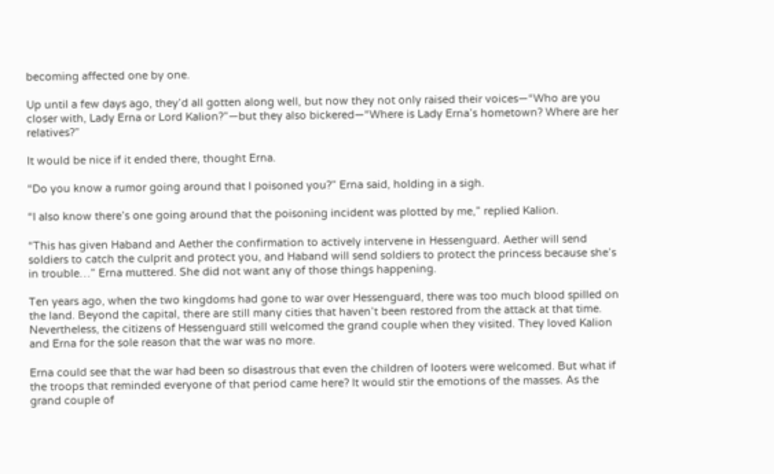becoming affected one by one.

Up until a few days ago, they’d all gotten along well, but now they not only raised their voices—“Who are you closer with, Lady Erna or Lord Kalion?”—but they also bickered—“Where is Lady Erna’s hometown? Where are her relatives?”

It would be nice if it ended there, thought Erna.

“Do you know a rumor going around that I poisoned you?” Erna said, holding in a sigh.

“I also know there’s one going around that the poisoning incident was plotted by me,” replied Kalion.

“This has given Haband and Aether the confirmation to actively intervene in Hessenguard. Aether will send soldiers to catch the culprit and protect you, and Haband will send soldiers to protect the princess because she’s in trouble…” Erna muttered. She did not want any of those things happening.

Ten years ago, when the two kingdoms had gone to war over Hessenguard, there was too much blood spilled on the land. Beyond the capital, there are still many cities that haven’t been restored from the attack at that time. Nevertheless, the citizens of Hessenguard still welcomed the grand couple when they visited. They loved Kalion and Erna for the sole reason that the war was no more.

Erna could see that the war had been so disastrous that even the children of looters were welcomed. But what if the troops that reminded everyone of that period came here? It would stir the emotions of the masses. As the grand couple of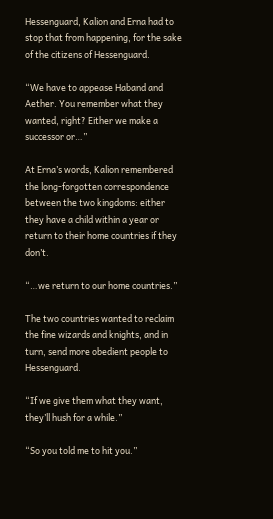Hessenguard, Kalion and Erna had to stop that from happening, for the sake of the citizens of Hessenguard.

“We have to appease Haband and Aether. You remember what they wanted, right? Either we make a successor or…”

At Erna’s words, Kalion remembered the long-forgotten correspondence between the two kingdoms: either they have a child within a year or return to their home countries if they don’t.

“…we return to our home countries.”

The two countries wanted to reclaim the fine wizards and knights, and in turn, send more obedient people to Hessenguard.

“If we give them what they want, they’ll hush for a while.”

“So you told me to hit you.”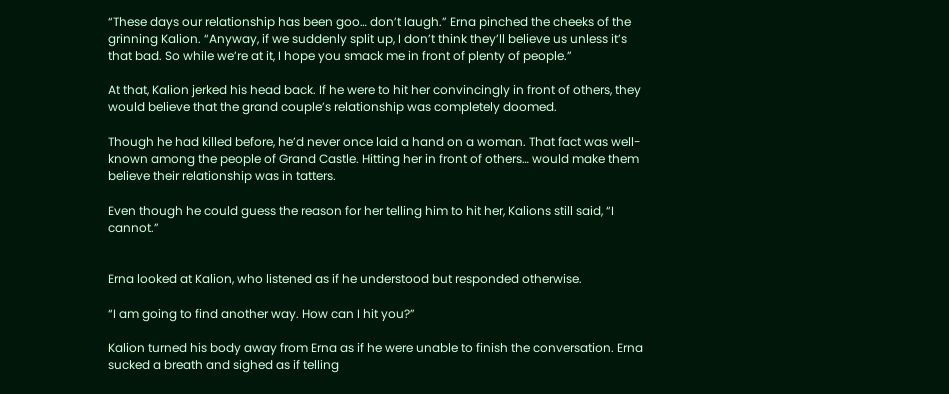“These days our relationship has been goo… don’t laugh.” Erna pinched the cheeks of the grinning Kalion. “Anyway, if we suddenly split up, I don’t think they’ll believe us unless it’s that bad. So while we’re at it, I hope you smack me in front of plenty of people.”

At that, Kalion jerked his head back. If he were to hit her convincingly in front of others, they would believe that the grand couple’s relationship was completely doomed.

Though he had killed before, he’d never once laid a hand on a woman. That fact was well-known among the people of Grand Castle. Hitting her in front of others… would make them believe their relationship was in tatters.

Even though he could guess the reason for her telling him to hit her, Kalions still said, “I cannot.”


Erna looked at Kalion, who listened as if he understood but responded otherwise.

“I am going to find another way. How can I hit you?”

Kalion turned his body away from Erna as if he were unable to finish the conversation. Erna sucked a breath and sighed as if telling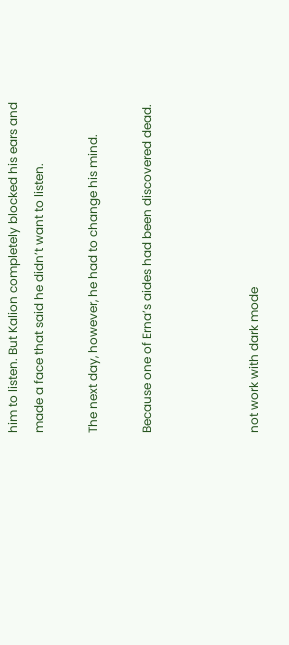him to listen. But Kalion completely blocked his ears and made a face that said he didn’t want to listen.

The next day, however, he had to change his mind.

Because one of Erna’s aides had been discovered dead.



not work with dark mode